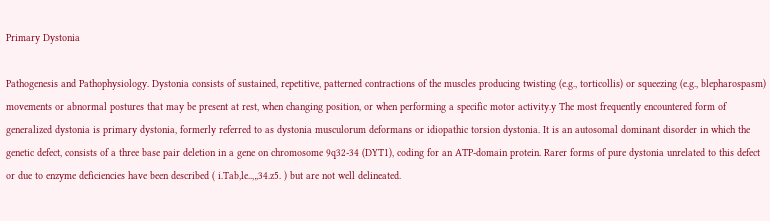Primary Dystonia

Pathogenesis and Pathophysiology. Dystonia consists of sustained, repetitive, patterned contractions of the muscles producing twisting (e.g., torticollis) or squeezing (e.g., blepharospasm) movements or abnormal postures that may be present at rest, when changing position, or when performing a specific motor activity.y The most frequently encountered form of generalized dystonia is primary dystonia, formerly referred to as dystonia musculorum deformans or idiopathic torsion dystonia. It is an autosomal dominant disorder in which the genetic defect, consists of a three base pair deletion in a gene on chromosome 9q32-34 (DYT1), coding for an ATP-domain protein. Rarer forms of pure dystonia unrelated to this defect or due to enzyme deficiencies have been described ( i.Tab,le..,„34.z5. ) but are not well delineated.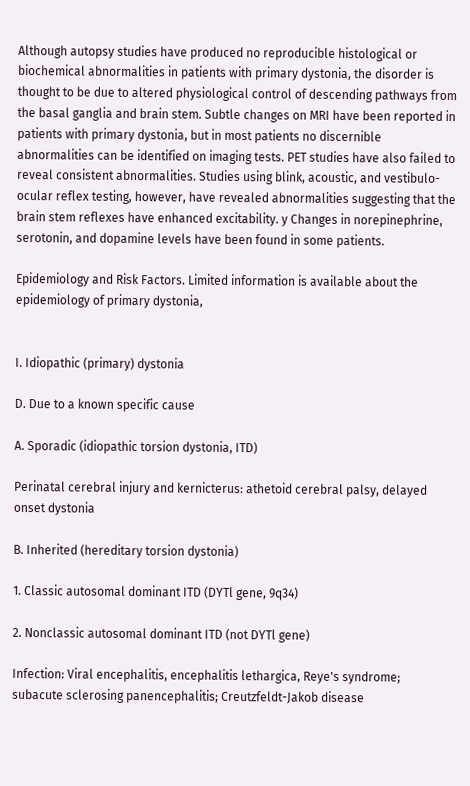Although autopsy studies have produced no reproducible histological or biochemical abnormalities in patients with primary dystonia, the disorder is thought to be due to altered physiological control of descending pathways from the basal ganglia and brain stem. Subtle changes on MRI have been reported in patients with primary dystonia, but in most patients no discernible abnormalities can be identified on imaging tests. PET studies have also failed to reveal consistent abnormalities. Studies using blink, acoustic, and vestibulo-ocular reflex testing, however, have revealed abnormalities suggesting that the brain stem reflexes have enhanced excitability. y Changes in norepinephrine, serotonin, and dopamine levels have been found in some patients.

Epidemiology and Risk Factors. Limited information is available about the epidemiology of primary dystonia,


I. Idiopathic (primary) dystonia

D. Due to a known specific cause

A. Sporadic (idiopathic torsion dystonia, ITD)

Perinatal cerebral injury and kernicterus: athetoid cerebral palsy, delayed onset dystonia

B. Inherited (hereditary torsion dystonia)

1. Classic autosomal dominant ITD (DYTl gene, 9q34)

2. Nonclassic autosomal dominant ITD (not DYTl gene)

Infection: Viral encephalitis, encephalitis lethargica, Reye's syndrome; subacute sclerosing panencephalitis; Creutzfeldt-Jakob disease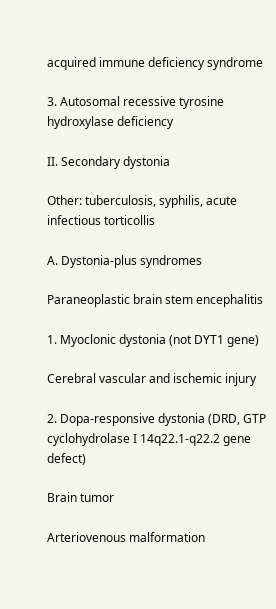acquired immune deficiency syndrome

3. Autosomal recessive tyrosine hydroxylase deficiency

II. Secondary dystonia

Other: tuberculosis, syphilis, acute infectious torticollis

A. Dystonia-plus syndromes

Paraneoplastic brain stem encephalitis

1. Myoclonic dystonia (not DYT1 gene)

Cerebral vascular and ischemic injury

2. Dopa-responsive dystonia (DRD, GTP cyclohydrolase I 14q22.1-q22.2 gene defect)

Brain tumor

Arteriovenous malformation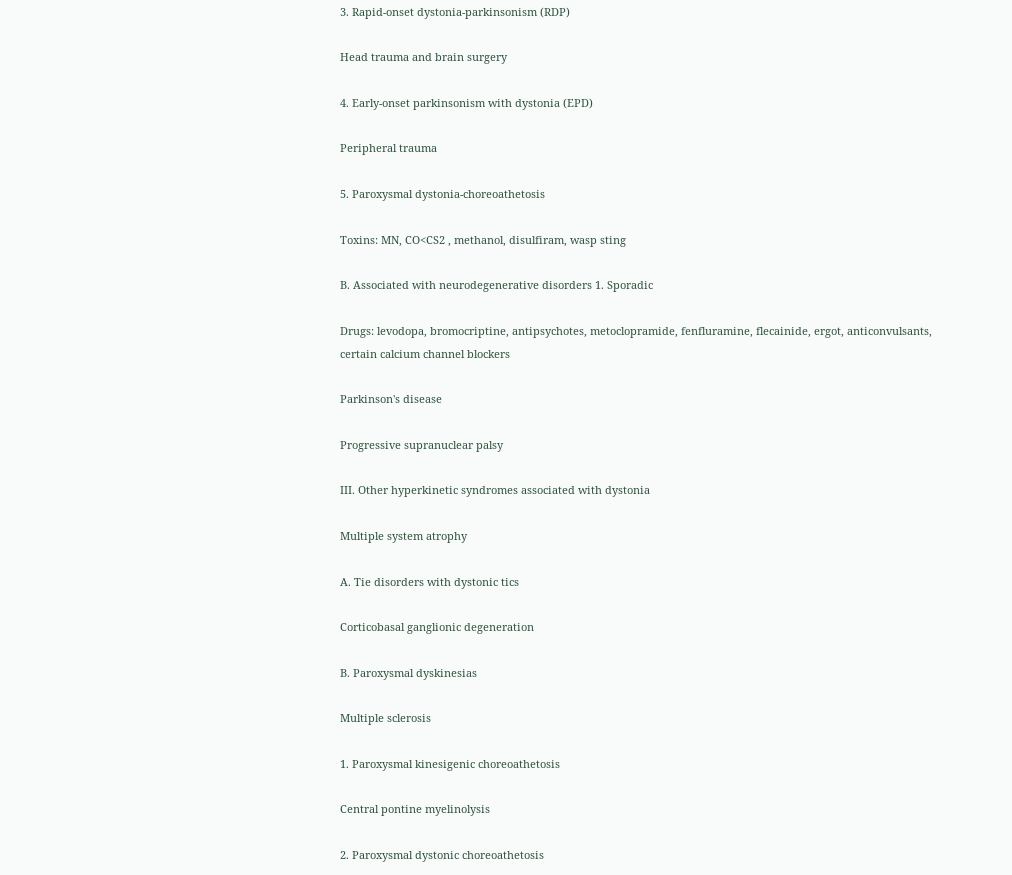3. Rapid-onset dystonia-parkinsonism (RDP)

Head trauma and brain surgery

4. Early-onset parkinsonism with dystonia (EPD)

Peripheral trauma

5. Paroxysmal dystonia-choreoathetosis

Toxins: MN, CO<CS2 , methanol, disulfiram, wasp sting

B. Associated with neurodegenerative disorders 1. Sporadic

Drugs: levodopa, bromocriptine, antipsychotes, metoclopramide, fenfluramine, flecainide, ergot, anticonvulsants, certain calcium channel blockers

Parkinson's disease

Progressive supranuclear palsy

III. Other hyperkinetic syndromes associated with dystonia

Multiple system atrophy

A. Tie disorders with dystonic tics

Corticobasal ganglionic degeneration

B. Paroxysmal dyskinesias

Multiple sclerosis

1. Paroxysmal kinesigenic choreoathetosis

Central pontine myelinolysis

2. Paroxysmal dystonic choreoathetosis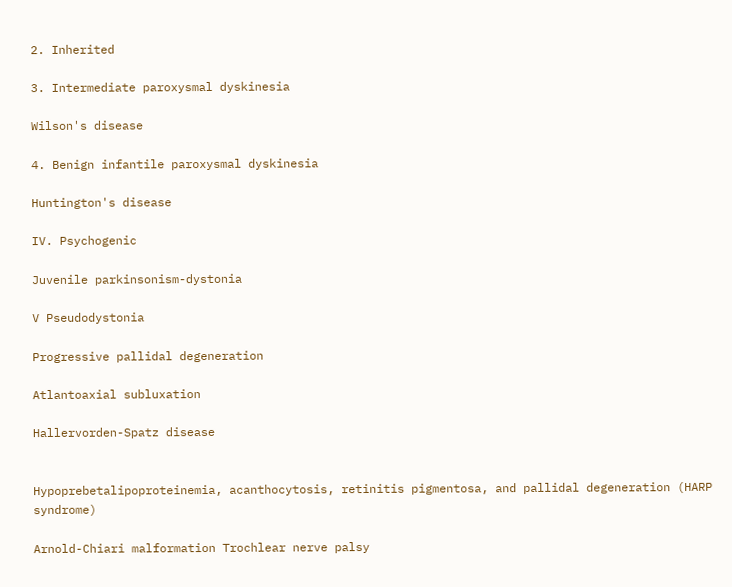2. Inherited

3. Intermediate paroxysmal dyskinesia

Wilson's disease

4. Benign infantile paroxysmal dyskinesia

Huntington's disease

IV. Psychogenic

Juvenile parkinsonism-dystonia

V Pseudodystonia

Progressive pallidal degeneration

Atlantoaxial subluxation

Hallervorden-Spatz disease


Hypoprebetalipoproteinemia, acanthocytosis, retinitis pigmentosa, and pallidal degeneration (HARP syndrome)

Arnold-Chiari malformation Trochlear nerve palsy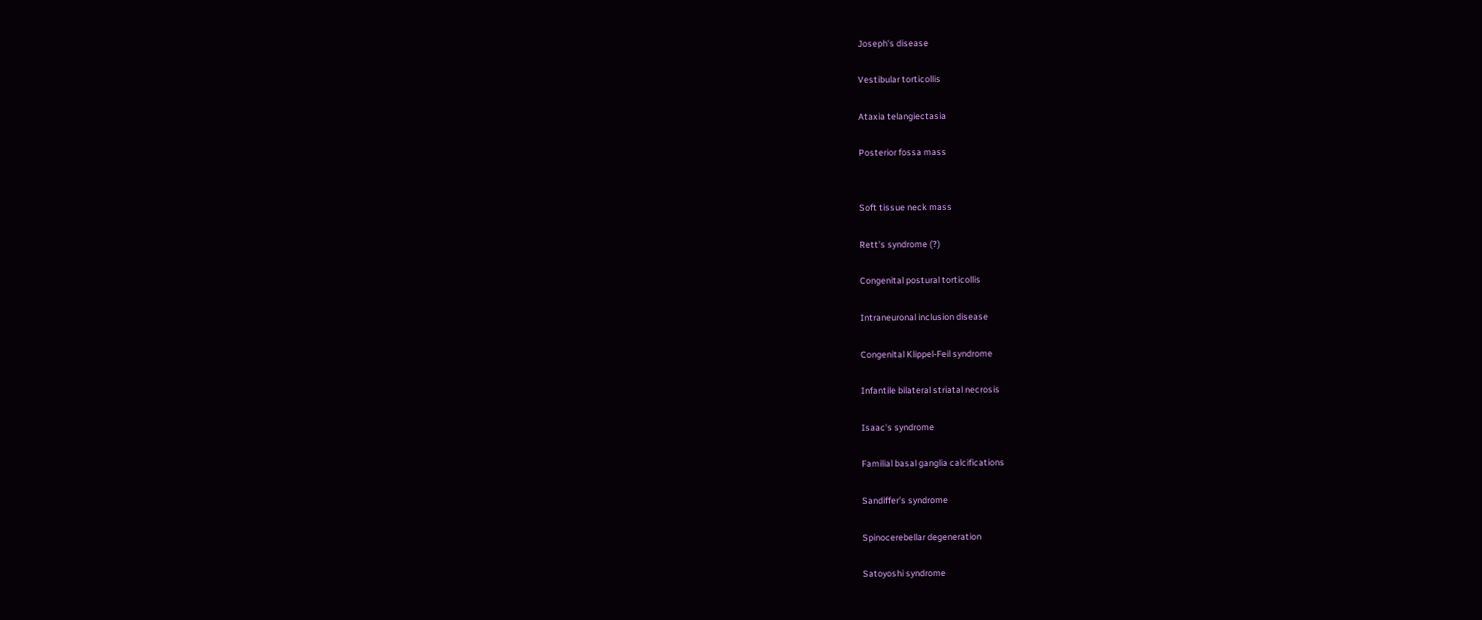Joseph's disease

Vestibular torticollis

Ataxia telangiectasia

Posterior fossa mass


Soft tissue neck mass

Rett's syndrome (?)

Congenital postural torticollis

Intraneuronal inclusion disease

Congenital Klippel-Feil syndrome

Infantile bilateral striatal necrosis

Isaac's syndrome

Familial basal ganglia calcifications

Sandiffer's syndrome

Spinocerebellar degeneration

Satoyoshi syndrome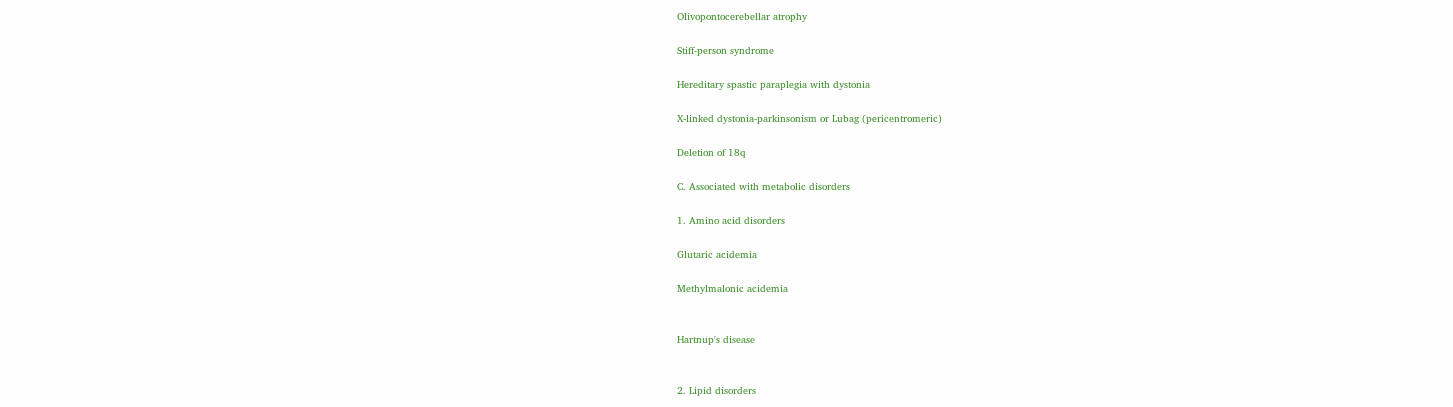Olivopontocerebellar atrophy

Stiff-person syndrome

Hereditary spastic paraplegia with dystonia

X-linked dystonia-parkinsonism or Lubag (pericentromeric)

Deletion of 18q

C. Associated with metabolic disorders

1. Amino acid disorders

Glutaric acidemia

Methylmalonic acidemia


Hartnup's disease


2. Lipid disorders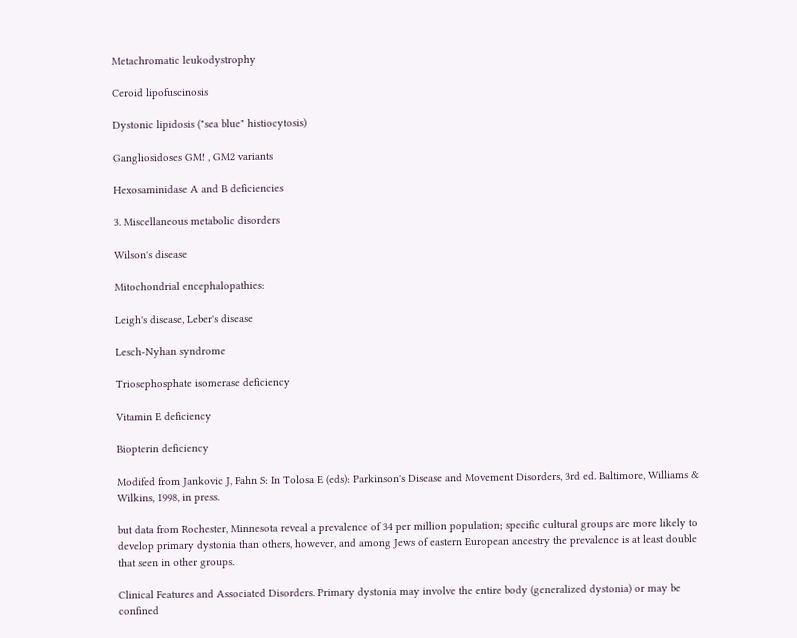Metachromatic leukodystrophy

Ceroid lipofuscinosis

Dystonic lipidosis ("sea blue" histiocytosis)

Gangliosidoses GM! , GM2 variants

Hexosaminidase A and B deficiencies

3. Miscellaneous metabolic disorders

Wilson's disease

Mitochondrial encephalopathies:

Leigh's disease, Leber's disease

Lesch-Nyhan syndrome

Triosephosphate isomerase deficiency

Vitamin E deficiency

Biopterin deficiency

Modifed from Jankovic J, Fahn S: In Tolosa E (eds): Parkinson's Disease and Movement Disorders, 3rd ed. Baltimore, Williams & Wilkins, 1998, in press.

but data from Rochester, Minnesota reveal a prevalence of 34 per million population; specific cultural groups are more likely to develop primary dystonia than others, however, and among Jews of eastern European ancestry the prevalence is at least double that seen in other groups.

Clinical Features and Associated Disorders. Primary dystonia may involve the entire body (generalized dystonia) or may be confined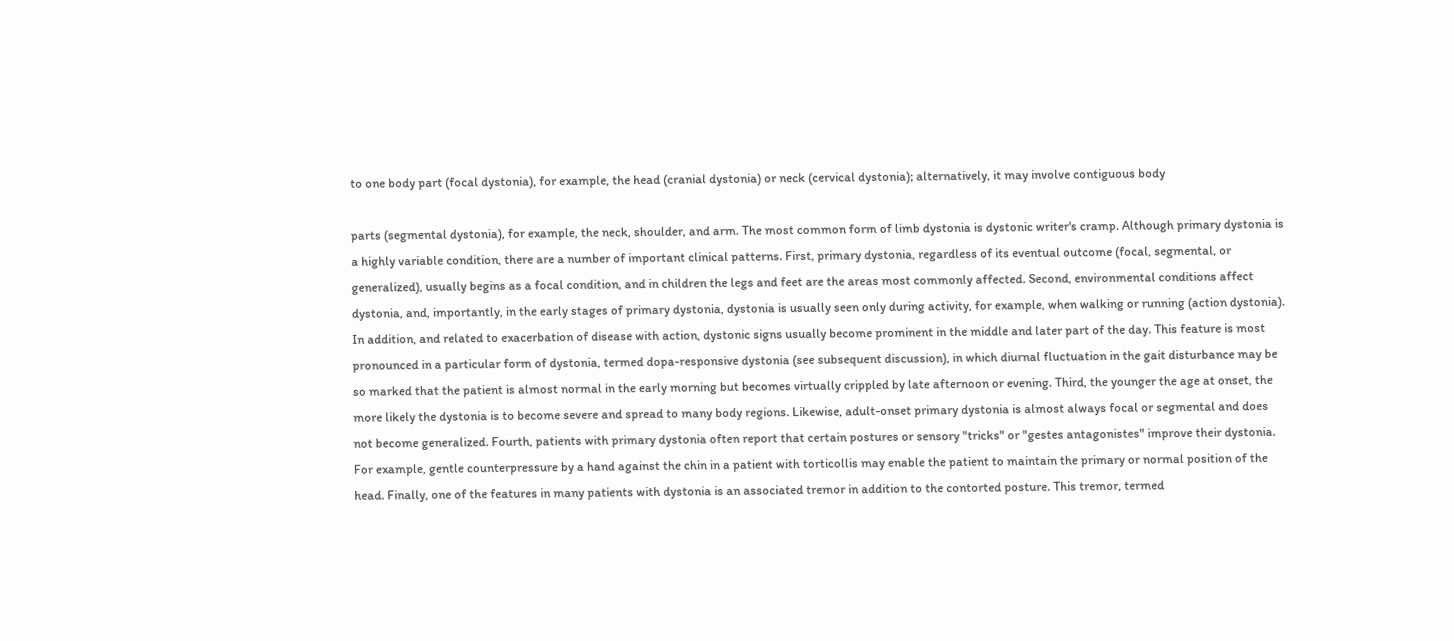to one body part (focal dystonia), for example, the head (cranial dystonia) or neck (cervical dystonia); alternatively, it may involve contiguous body

parts (segmental dystonia), for example, the neck, shoulder, and arm. The most common form of limb dystonia is dystonic writer's cramp. Although primary dystonia is a highly variable condition, there are a number of important clinical patterns. First, primary dystonia, regardless of its eventual outcome (focal, segmental, or generalized), usually begins as a focal condition, and in children the legs and feet are the areas most commonly affected. Second, environmental conditions affect dystonia, and, importantly, in the early stages of primary dystonia, dystonia is usually seen only during activity, for example, when walking or running (action dystonia). In addition, and related to exacerbation of disease with action, dystonic signs usually become prominent in the middle and later part of the day. This feature is most pronounced in a particular form of dystonia, termed dopa-responsive dystonia (see subsequent discussion), in which diurnal fluctuation in the gait disturbance may be so marked that the patient is almost normal in the early morning but becomes virtually crippled by late afternoon or evening. Third, the younger the age at onset, the more likely the dystonia is to become severe and spread to many body regions. Likewise, adult-onset primary dystonia is almost always focal or segmental and does not become generalized. Fourth, patients with primary dystonia often report that certain postures or sensory "tricks" or "gestes antagonistes" improve their dystonia. For example, gentle counterpressure by a hand against the chin in a patient with torticollis may enable the patient to maintain the primary or normal position of the head. Finally, one of the features in many patients with dystonia is an associated tremor in addition to the contorted posture. This tremor, termed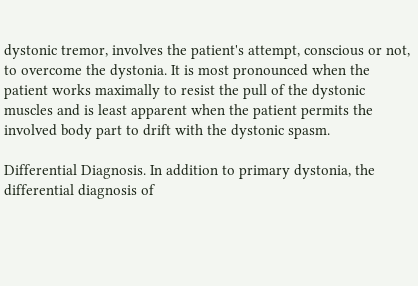dystonic tremor, involves the patient's attempt, conscious or not, to overcome the dystonia. It is most pronounced when the patient works maximally to resist the pull of the dystonic muscles and is least apparent when the patient permits the involved body part to drift with the dystonic spasm.

Differential Diagnosis. In addition to primary dystonia, the differential diagnosis of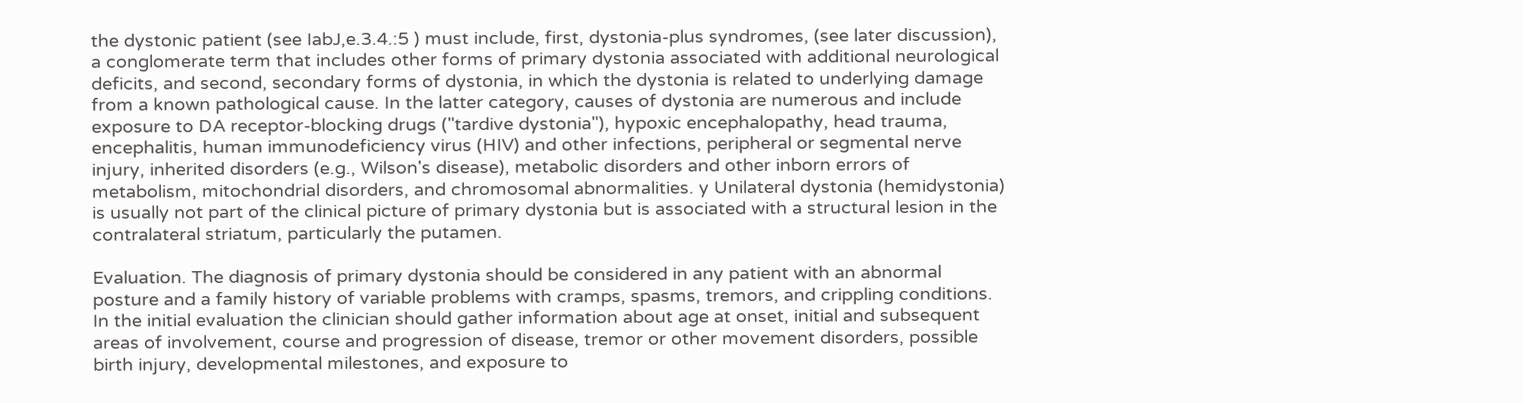the dystonic patient (see IabJ,e.3.4.:5 ) must include, first, dystonia-plus syndromes, (see later discussion), a conglomerate term that includes other forms of primary dystonia associated with additional neurological deficits, and second, secondary forms of dystonia, in which the dystonia is related to underlying damage from a known pathological cause. In the latter category, causes of dystonia are numerous and include exposure to DA receptor-blocking drugs ("tardive dystonia"), hypoxic encephalopathy, head trauma, encephalitis, human immunodeficiency virus (HIV) and other infections, peripheral or segmental nerve injury, inherited disorders (e.g., Wilson's disease), metabolic disorders and other inborn errors of metabolism, mitochondrial disorders, and chromosomal abnormalities. y Unilateral dystonia (hemidystonia) is usually not part of the clinical picture of primary dystonia but is associated with a structural lesion in the contralateral striatum, particularly the putamen.

Evaluation. The diagnosis of primary dystonia should be considered in any patient with an abnormal posture and a family history of variable problems with cramps, spasms, tremors, and crippling conditions. In the initial evaluation the clinician should gather information about age at onset, initial and subsequent areas of involvement, course and progression of disease, tremor or other movement disorders, possible birth injury, developmental milestones, and exposure to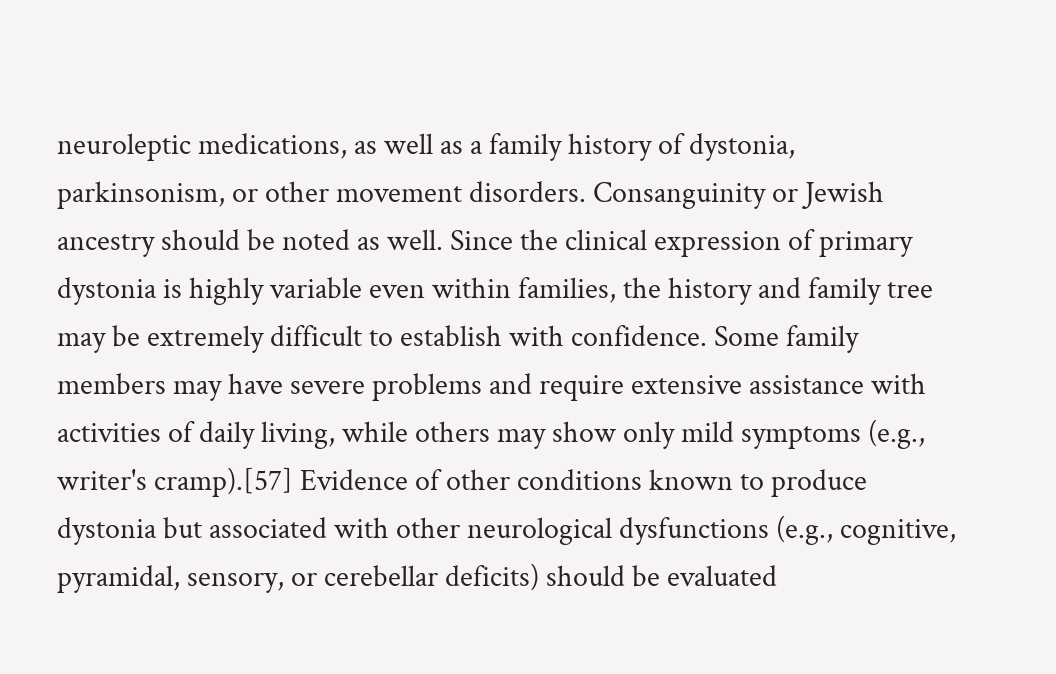neuroleptic medications, as well as a family history of dystonia, parkinsonism, or other movement disorders. Consanguinity or Jewish ancestry should be noted as well. Since the clinical expression of primary dystonia is highly variable even within families, the history and family tree may be extremely difficult to establish with confidence. Some family members may have severe problems and require extensive assistance with activities of daily living, while others may show only mild symptoms (e.g., writer's cramp).[57] Evidence of other conditions known to produce dystonia but associated with other neurological dysfunctions (e.g., cognitive, pyramidal, sensory, or cerebellar deficits) should be evaluated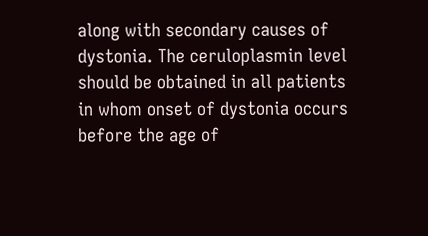along with secondary causes of dystonia. The ceruloplasmin level should be obtained in all patients in whom onset of dystonia occurs before the age of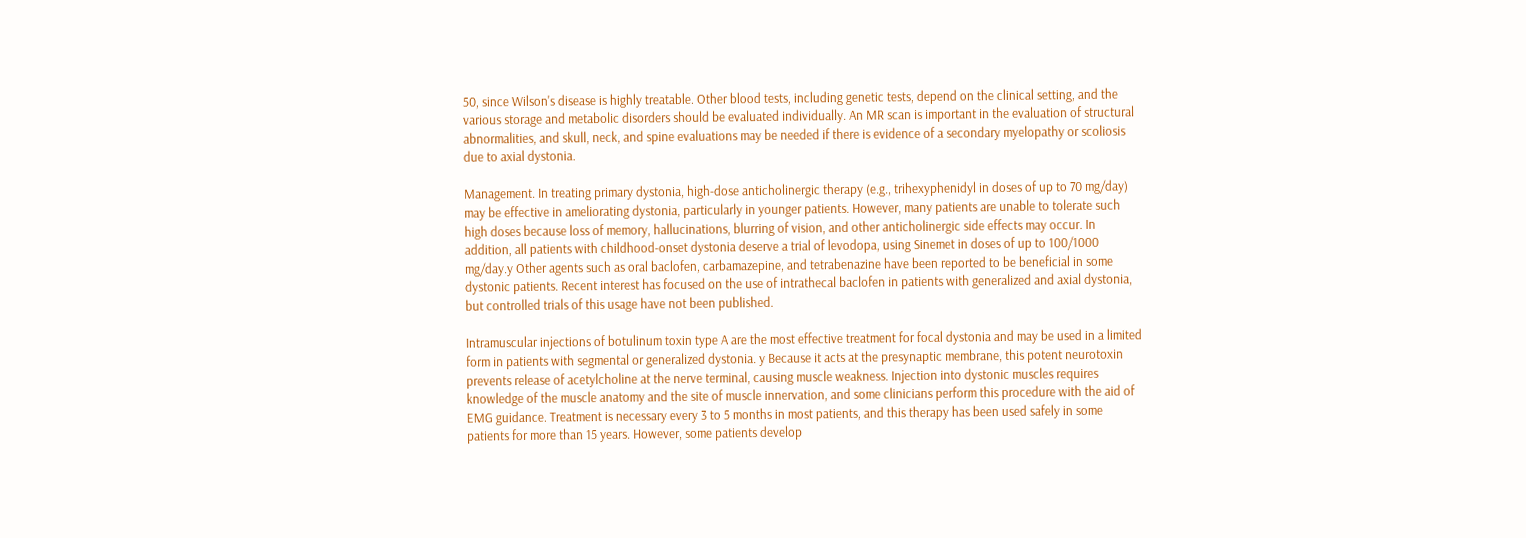50, since Wilson's disease is highly treatable. Other blood tests, including genetic tests, depend on the clinical setting, and the various storage and metabolic disorders should be evaluated individually. An MR scan is important in the evaluation of structural abnormalities, and skull, neck, and spine evaluations may be needed if there is evidence of a secondary myelopathy or scoliosis due to axial dystonia.

Management. In treating primary dystonia, high-dose anticholinergic therapy (e.g., trihexyphenidyl in doses of up to 70 mg/day) may be effective in ameliorating dystonia, particularly in younger patients. However, many patients are unable to tolerate such high doses because loss of memory, hallucinations, blurring of vision, and other anticholinergic side effects may occur. In addition, all patients with childhood-onset dystonia deserve a trial of levodopa, using Sinemet in doses of up to 100/1000 mg/day.y Other agents such as oral baclofen, carbamazepine, and tetrabenazine have been reported to be beneficial in some dystonic patients. Recent interest has focused on the use of intrathecal baclofen in patients with generalized and axial dystonia, but controlled trials of this usage have not been published.

Intramuscular injections of botulinum toxin type A are the most effective treatment for focal dystonia and may be used in a limited form in patients with segmental or generalized dystonia. y Because it acts at the presynaptic membrane, this potent neurotoxin prevents release of acetylcholine at the nerve terminal, causing muscle weakness. Injection into dystonic muscles requires knowledge of the muscle anatomy and the site of muscle innervation, and some clinicians perform this procedure with the aid of EMG guidance. Treatment is necessary every 3 to 5 months in most patients, and this therapy has been used safely in some patients for more than 15 years. However, some patients develop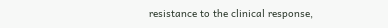resistance to the clinical response,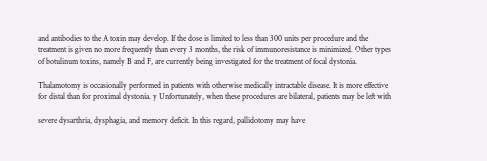and antibodies to the A toxin may develop. If the dose is limited to less than 300 units per procedure and the treatment is given no more frequently than every 3 months, the risk of immunoresistance is minimized. Other types of botulinum toxins, namely B and F, are currently being investigated for the treatment of focal dystonia.

Thalamotomy is occasionally performed in patients with otherwise medically intractable disease. It is more effective for distal than for proximal dystonia. y Unfortunately, when these procedures are bilateral, patients may be left with

severe dysarthria, dysphagia, and memory deficit. In this regard, pallidotomy may have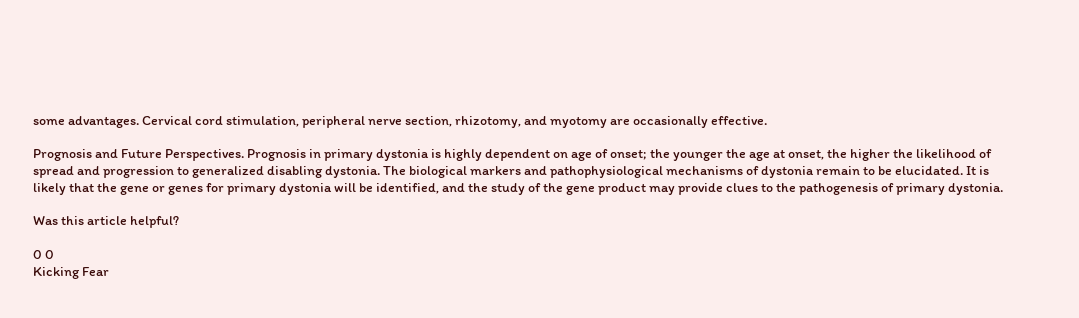some advantages. Cervical cord stimulation, peripheral nerve section, rhizotomy, and myotomy are occasionally effective.

Prognosis and Future Perspectives. Prognosis in primary dystonia is highly dependent on age of onset; the younger the age at onset, the higher the likelihood of spread and progression to generalized disabling dystonia. The biological markers and pathophysiological mechanisms of dystonia remain to be elucidated. It is likely that the gene or genes for primary dystonia will be identified, and the study of the gene product may provide clues to the pathogenesis of primary dystonia.

Was this article helpful?

0 0
Kicking Fear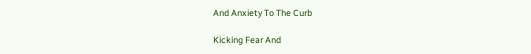And Anxiety To The Curb

Kicking Fear And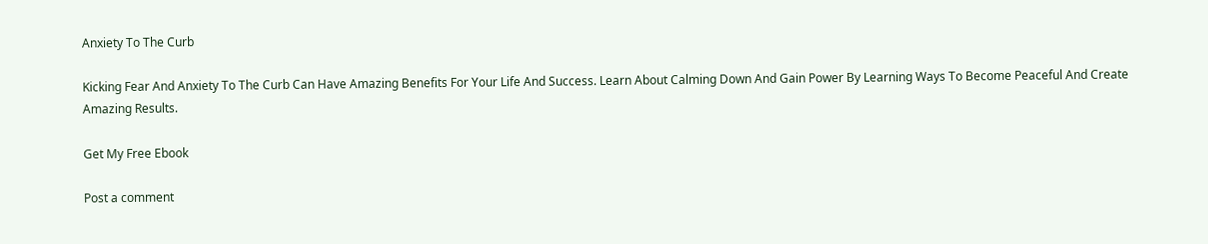Anxiety To The Curb

Kicking Fear And Anxiety To The Curb Can Have Amazing Benefits For Your Life And Success. Learn About Calming Down And Gain Power By Learning Ways To Become Peaceful And Create Amazing Results.

Get My Free Ebook

Post a comment